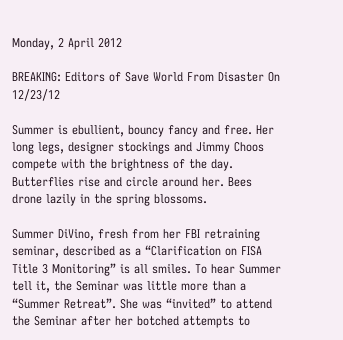Monday, 2 April 2012

BREAKING: Editors of Save World From Disaster On 12/23/12

Summer is ebullient, bouncy fancy and free. Her long legs, designer stockings and Jimmy Choos compete with the brightness of the day. Butterflies rise and circle around her. Bees drone lazily in the spring blossoms.

Summer DiVino, fresh from her FBI retraining seminar, described as a “Clarification on FISA Title 3 Monitoring” is all smiles. To hear Summer tell it, the Seminar was little more than a “Summer Retreat”. She was “invited” to attend the Seminar after her botched attempts to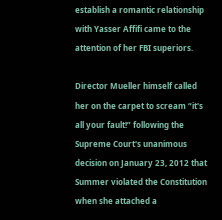establish a romantic relationship with Yasser Affifi came to the attention of her FBI superiors.

Director Mueller himself called her on the carpet to scream “it's all your fault!” following the Supreme Court's unanimous decision on January 23, 2012 that Summer violated the Constitution when she attached a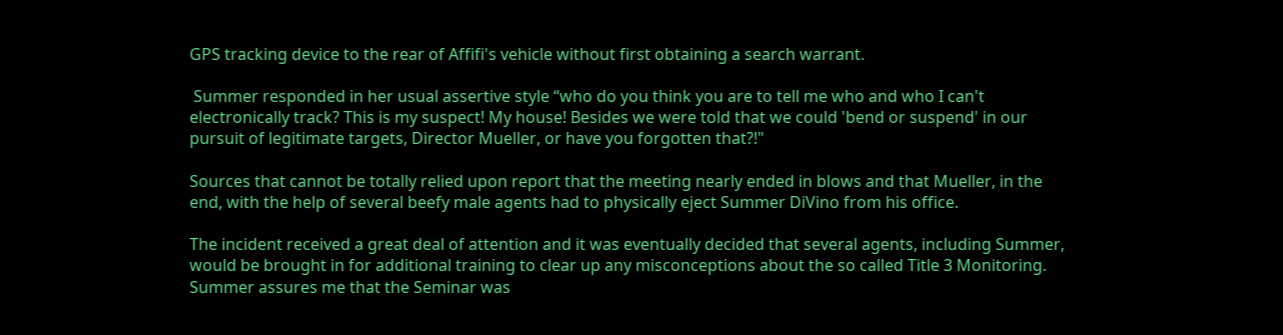GPS tracking device to the rear of Affifi's vehicle without first obtaining a search warrant.

 Summer responded in her usual assertive style “who do you think you are to tell me who and who I can't electronically track? This is my suspect! My house! Besides we were told that we could 'bend or suspend' in our pursuit of legitimate targets, Director Mueller, or have you forgotten that?!"

Sources that cannot be totally relied upon report that the meeting nearly ended in blows and that Mueller, in the end, with the help of several beefy male agents had to physically eject Summer DiVino from his office.

The incident received a great deal of attention and it was eventually decided that several agents, including Summer, would be brought in for additional training to clear up any misconceptions about the so called Title 3 Monitoring. Summer assures me that the Seminar was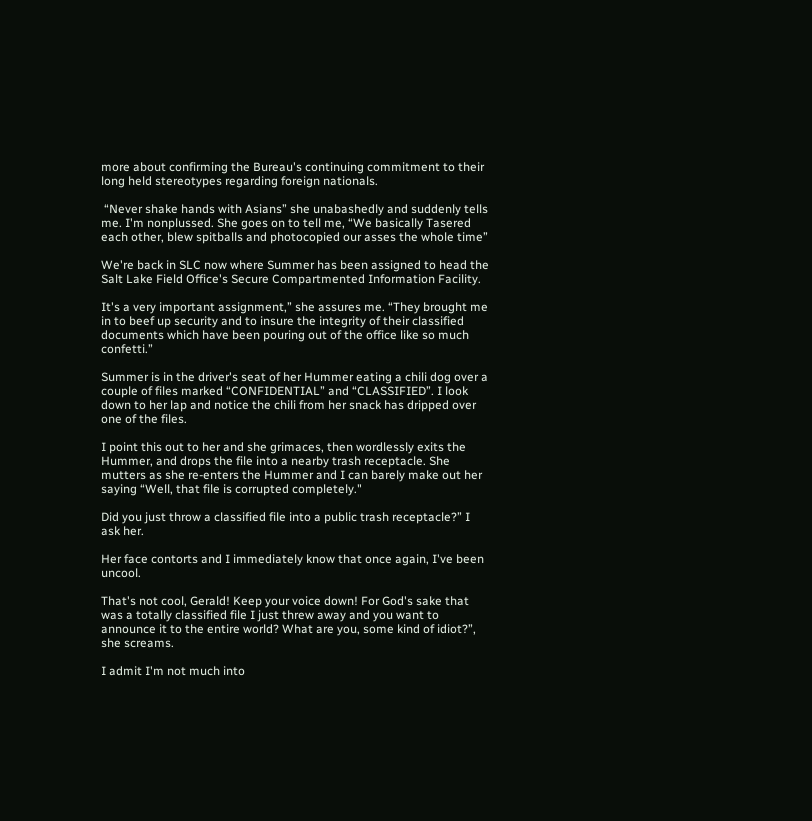more about confirming the Bureau's continuing commitment to their long held stereotypes regarding foreign nationals.

 “Never shake hands with Asians” she unabashedly and suddenly tells me. I'm nonplussed. She goes on to tell me, “We basically Tasered each other, blew spitballs and photocopied our asses the whole time”

We're back in SLC now where Summer has been assigned to head the Salt Lake Field Office's Secure Compartmented Information Facility.

It's a very important assignment,” she assures me. “They brought me in to beef up security and to insure the integrity of their classified documents which have been pouring out of the office like so much confetti.”

Summer is in the driver's seat of her Hummer eating a chili dog over a couple of files marked “CONFIDENTIAL” and “CLASSIFIED”. I look down to her lap and notice the chili from her snack has dripped over one of the files.

I point this out to her and she grimaces, then wordlessly exits the Hummer, and drops the file into a nearby trash receptacle. She mutters as she re-enters the Hummer and I can barely make out her saying “Well, that file is corrupted completely."

Did you just throw a classified file into a public trash receptacle?” I ask her.

Her face contorts and I immediately know that once again, I've been uncool.

That's not cool, Gerald! Keep your voice down! For God's sake that was a totally classified file I just threw away and you want to announce it to the entire world? What are you, some kind of idiot?”, she screams.

I admit I'm not much into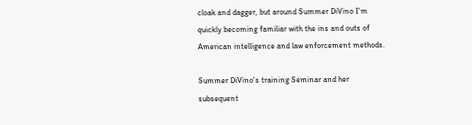cloak and dagger, but around Summer DiVino I'm quickly becoming familiar with the ins and outs of American intelligence and law enforcement methods.

Summer DiVino's training Seminar and her subsequent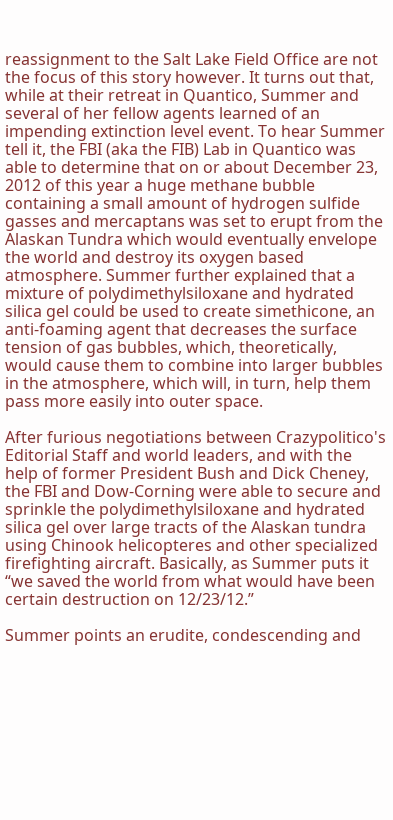reassignment to the Salt Lake Field Office are not the focus of this story however. It turns out that, while at their retreat in Quantico, Summer and several of her fellow agents learned of an impending extinction level event. To hear Summer tell it, the FBI (aka the FIB) Lab in Quantico was able to determine that on or about December 23, 2012 of this year a huge methane bubble containing a small amount of hydrogen sulfide gasses and mercaptans was set to erupt from the Alaskan Tundra which would eventually envelope the world and destroy its oxygen based atmosphere. Summer further explained that a mixture of polydimethylsiloxane and hydrated silica gel could be used to create simethicone, an anti-foaming agent that decreases the surface tension of gas bubbles, which, theoretically, would cause them to combine into larger bubbles in the atmosphere, which will, in turn, help them pass more easily into outer space.

After furious negotiations between Crazypolitico's Editorial Staff and world leaders, and with the help of former President Bush and Dick Cheney, the FBI and Dow-Corning were able to secure and sprinkle the polydimethylsiloxane and hydrated silica gel over large tracts of the Alaskan tundra using Chinook helicopteres and other specialized firefighting aircraft. Basically, as Summer puts it “we saved the world from what would have been certain destruction on 12/23/12.”

Summer points an erudite, condescending and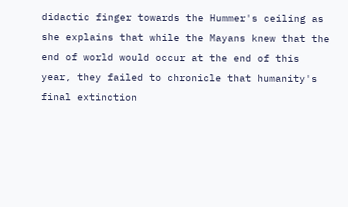didactic finger towards the Hummer's ceiling as she explains that while the Mayans knew that the end of world would occur at the end of this year, they failed to chronicle that humanity's final extinction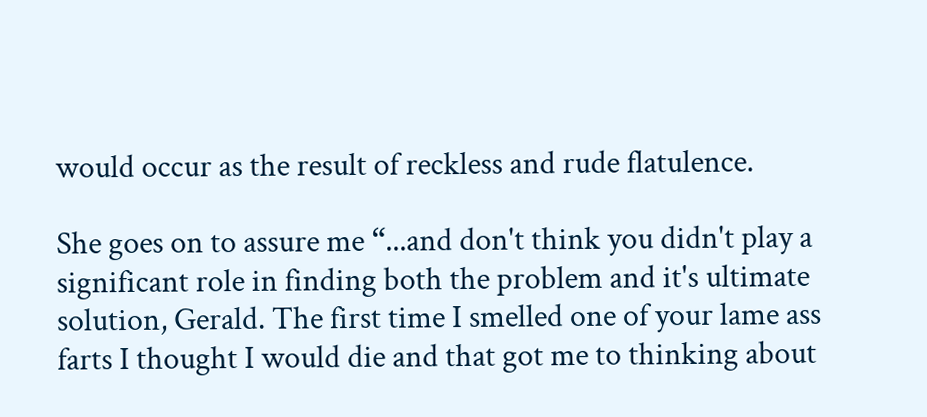would occur as the result of reckless and rude flatulence.

She goes on to assure me “...and don't think you didn't play a significant role in finding both the problem and it's ultimate solution, Gerald. The first time I smelled one of your lame ass farts I thought I would die and that got me to thinking about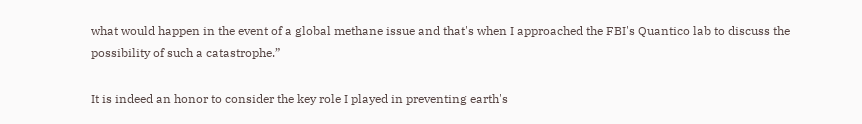what would happen in the event of a global methane issue and that's when I approached the FBI's Quantico lab to discuss the possibility of such a catastrophe.”

It is indeed an honor to consider the key role I played in preventing earth's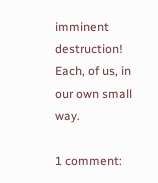imminent destruction! Each, of us, in our own small way.

1 comment: